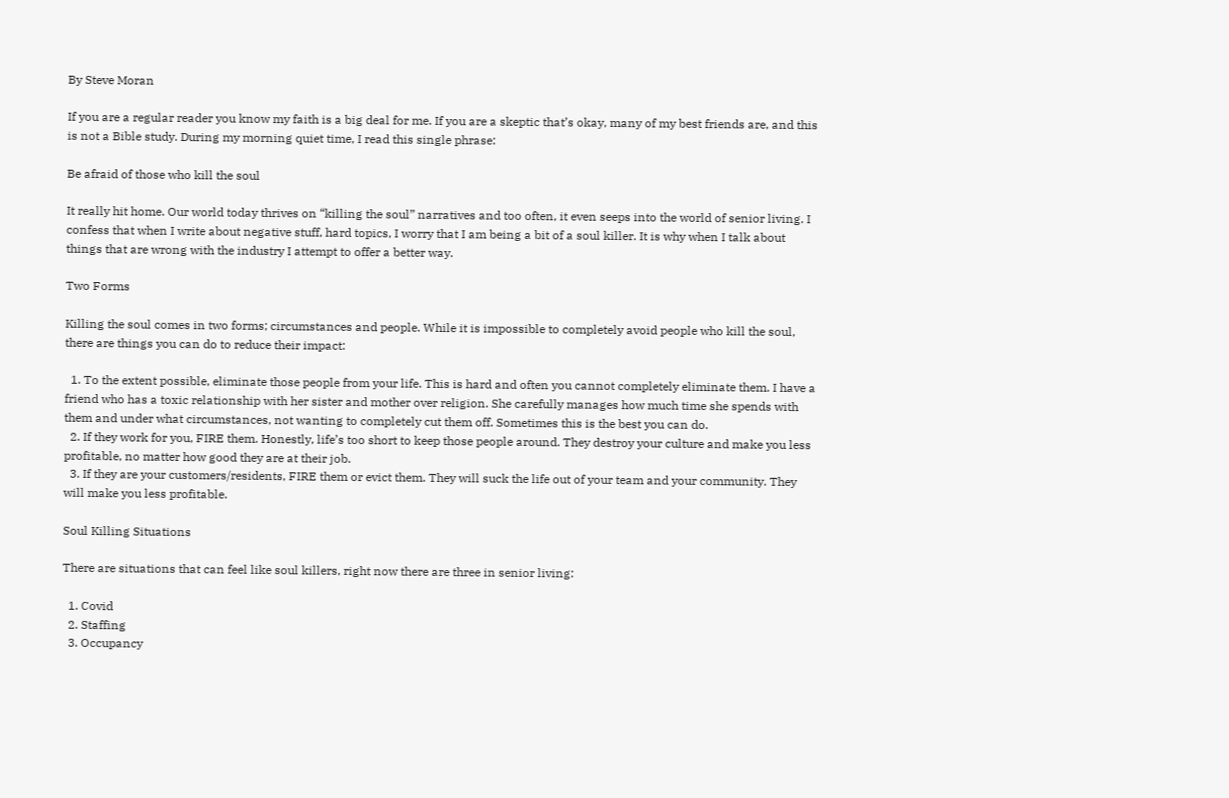By Steve Moran

If you are a regular reader you know my faith is a big deal for me. If you are a skeptic that’s okay, many of my best friends are, and this is not a Bible study. During my morning quiet time, I read this single phrase:

Be afraid of those who kill the soul

It really hit home. Our world today thrives on “killing the soul” narratives and too often, it even seeps into the world of senior living. I confess that when I write about negative stuff, hard topics, I worry that I am being a bit of a soul killer. It is why when I talk about things that are wrong with the industry I attempt to offer a better way.

Two Forms

Killing the soul comes in two forms; circumstances and people. While it is impossible to completely avoid people who kill the soul, there are things you can do to reduce their impact:

  1. To the extent possible, eliminate those people from your life. This is hard and often you cannot completely eliminate them. I have a friend who has a toxic relationship with her sister and mother over religion. She carefully manages how much time she spends with them and under what circumstances, not wanting to completely cut them off. Sometimes this is the best you can do.
  2. If they work for you, FIRE them. Honestly, life’s too short to keep those people around. They destroy your culture and make you less profitable, no matter how good they are at their job.
  3. If they are your customers/residents, FIRE them or evict them. They will suck the life out of your team and your community. They will make you less profitable.

Soul Killing Situations

There are situations that can feel like soul killers, right now there are three in senior living:

  1. Covid
  2. Staffing
  3. Occupancy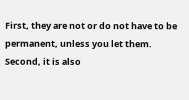First, they are not or do not have to be permanent, unless you let them. Second, it is also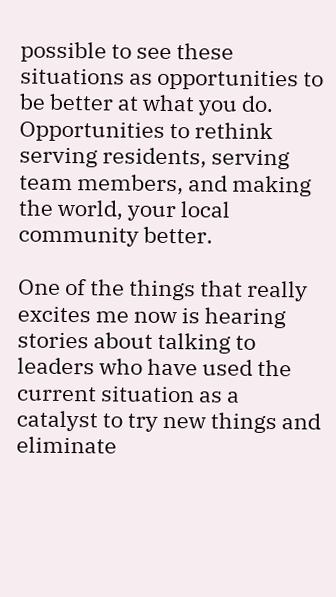possible to see these situations as opportunities to be better at what you do. Opportunities to rethink serving residents, serving team members, and making the world, your local community better.

One of the things that really excites me now is hearing stories about talking to leaders who have used the current situation as a catalyst to try new things and eliminate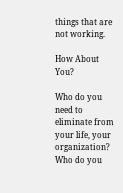things that are not working.

How About You?

Who do you need to eliminate from your life, your organization? Who do you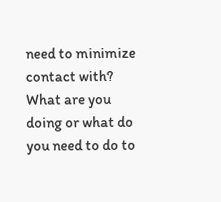need to minimize contact with? What are you doing or what do you need to do to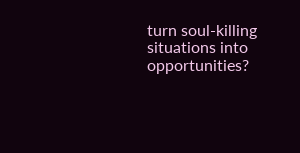turn soul-killing situations into opportunities?